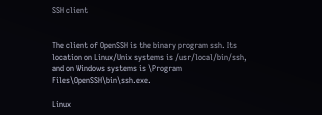SSH client


The client of OpenSSH is the binary program ssh. Its location on Linux/Unix systems is /usr/local/bin/ssh, and on Windows systems is \Program Files\OpenSSH\bin\ssh.exe.

Linux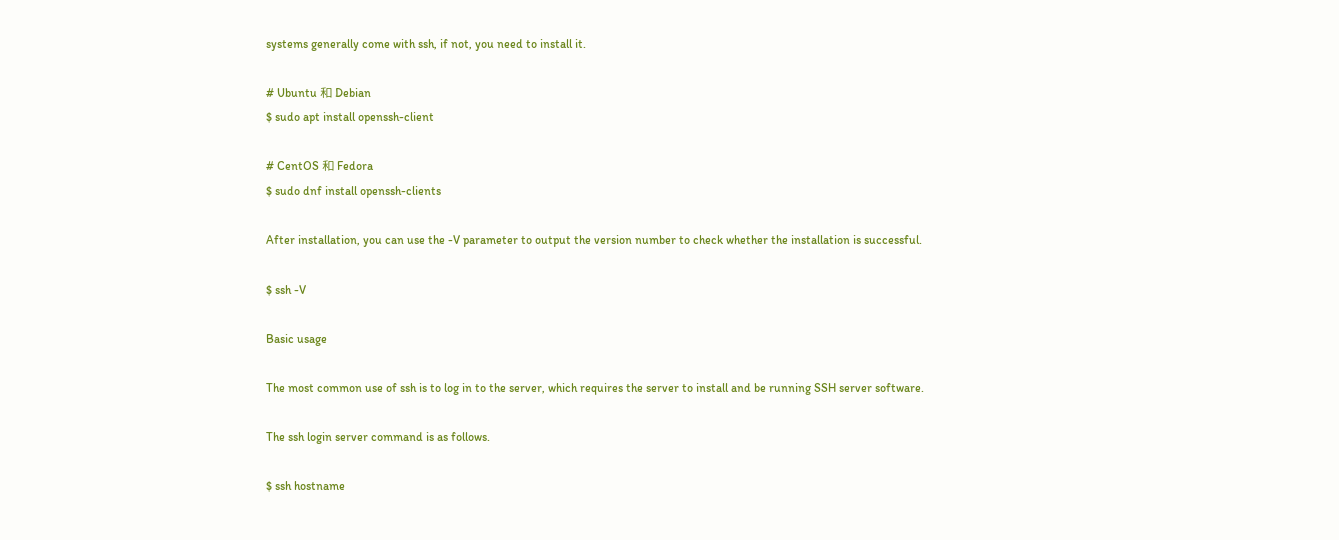systems generally come with ssh, if not, you need to install it.

# Ubuntu 和 Debian
$ sudo apt install openssh-client

# CentOS 和 Fedora
$ sudo dnf install openssh-clients

After installation, you can use the -V parameter to output the version number to check whether the installation is successful.

$ ssh -V

Basic usage

The most common use of ssh is to log in to the server, which requires the server to install and be running SSH server software.

The ssh login server command is as follows.

$ ssh hostname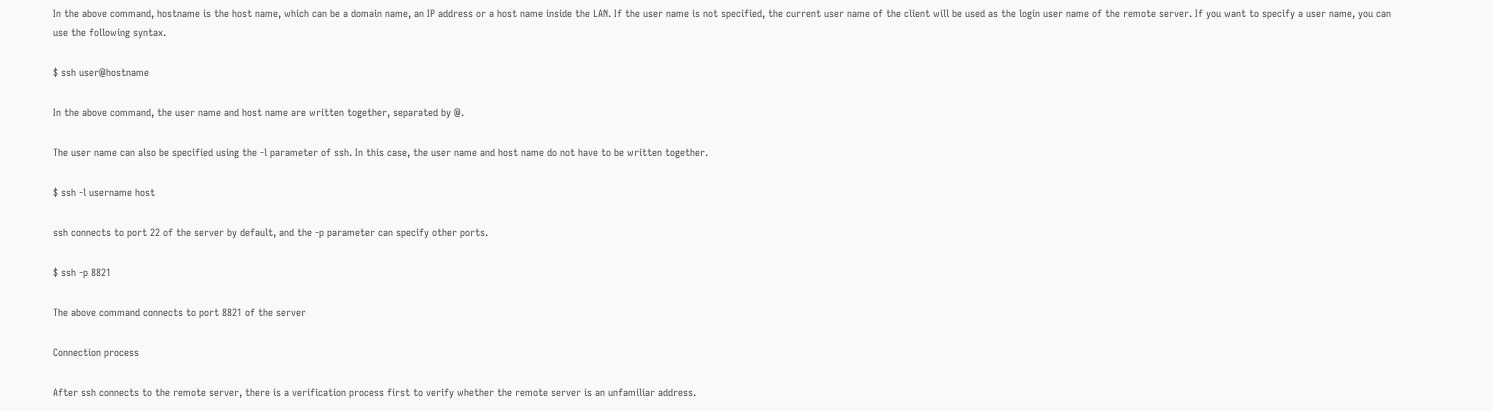In the above command, hostname is the host name, which can be a domain name, an IP address or a host name inside the LAN. If the user name is not specified, the current user name of the client will be used as the login user name of the remote server. If you want to specify a user name, you can use the following syntax.

$ ssh user@hostname

In the above command, the user name and host name are written together, separated by @.

The user name can also be specified using the -l parameter of ssh. In this case, the user name and host name do not have to be written together.

$ ssh -l username host

ssh connects to port 22 of the server by default, and the -p parameter can specify other ports.

$ ssh -p 8821

The above command connects to port 8821 of the server

Connection process

After ssh connects to the remote server, there is a verification process first to verify whether the remote server is an unfamiliar address.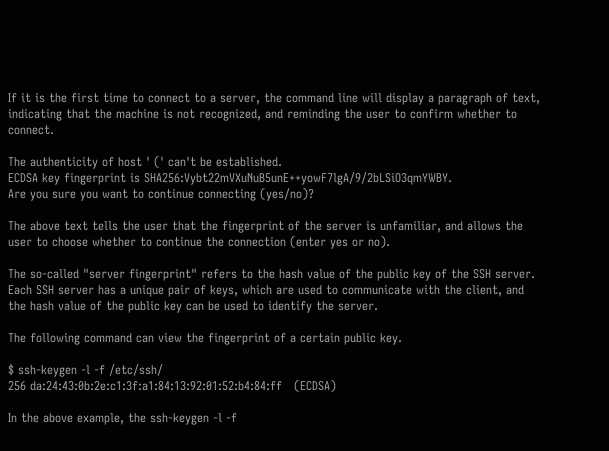If it is the first time to connect to a server, the command line will display a paragraph of text, indicating that the machine is not recognized, and reminding the user to confirm whether to connect.

The authenticity of host ' (' can't be established.
ECDSA key fingerprint is SHA256:Vybt22mVXuNuB5unE++yowF7lgA/9/2bLSiO3qmYWBY.
Are you sure you want to continue connecting (yes/no)?

The above text tells the user that the fingerprint of the server is unfamiliar, and allows the user to choose whether to continue the connection (enter yes or no).

The so-called "server fingerprint" refers to the hash value of the public key of the SSH server. Each SSH server has a unique pair of keys, which are used to communicate with the client, and the hash value of the public key can be used to identify the server.

The following command can view the fingerprint of a certain public key.

$ ssh-keygen -l -f /etc/ssh/
256 da:24:43:0b:2e:c1:3f:a1:84:13:92:01:52:b4:84:ff   (ECDSA)

In the above example, the ssh-keygen -l -f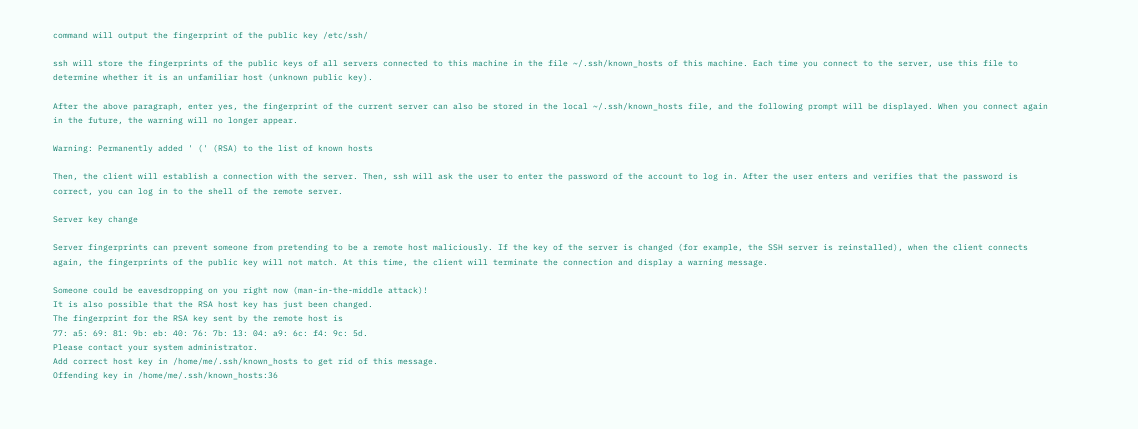command will output the fingerprint of the public key /etc/ssh/

ssh will store the fingerprints of the public keys of all servers connected to this machine in the file ~/.ssh/known_hosts of this machine. Each time you connect to the server, use this file to determine whether it is an unfamiliar host (unknown public key).

After the above paragraph, enter yes, the fingerprint of the current server can also be stored in the local ~/.ssh/known_hosts file, and the following prompt will be displayed. When you connect again in the future, the warning will no longer appear.

Warning: Permanently added ' (' (RSA) to the list of known hosts

Then, the client will establish a connection with the server. Then, ssh will ask the user to enter the password of the account to log in. After the user enters and verifies that the password is correct, you can log in to the shell of the remote server.

Server key change

Server fingerprints can prevent someone from pretending to be a remote host maliciously. If the key of the server is changed (for example, the SSH server is reinstalled), when the client connects again, the fingerprints of the public key will not match. At this time, the client will terminate the connection and display a warning message.

Someone could be eavesdropping on you right now (man-in-the-middle attack)!
It is also possible that the RSA host key has just been changed.
The fingerprint for the RSA key sent by the remote host is
77: a5: 69: 81: 9b: eb: 40: 76: 7b: 13: 04: a9: 6c: f4: 9c: 5d.
Please contact your system administrator.
Add correct host key in /home/me/.ssh/known_hosts to get rid of this message.
Offending key in /home/me/.ssh/known_hosts:36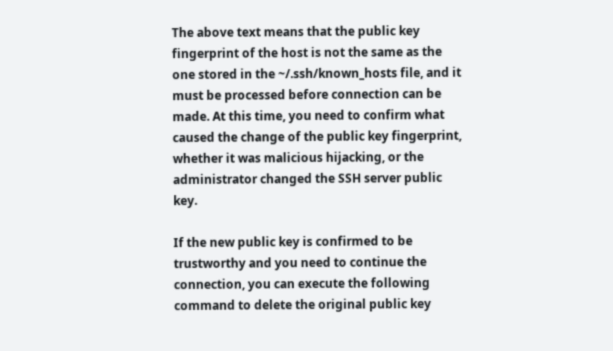The above text means that the public key fingerprint of the host is not the same as the one stored in the ~/.ssh/known_hosts file, and it must be processed before connection can be made. At this time, you need to confirm what caused the change of the public key fingerprint, whether it was malicious hijacking, or the administrator changed the SSH server public key.

If the new public key is confirmed to be trustworthy and you need to continue the connection, you can execute the following command to delete the original public key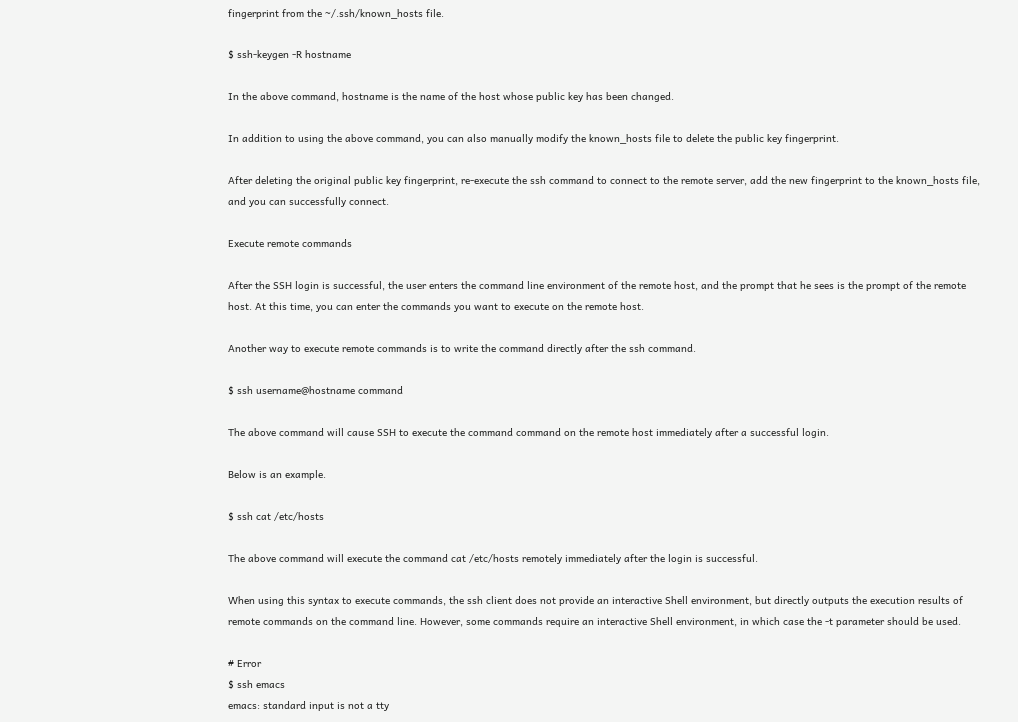fingerprint from the ~/.ssh/known_hosts file.

$ ssh-keygen -R hostname

In the above command, hostname is the name of the host whose public key has been changed.

In addition to using the above command, you can also manually modify the known_hosts file to delete the public key fingerprint.

After deleting the original public key fingerprint, re-execute the ssh command to connect to the remote server, add the new fingerprint to the known_hosts file, and you can successfully connect.

Execute remote commands

After the SSH login is successful, the user enters the command line environment of the remote host, and the prompt that he sees is the prompt of the remote host. At this time, you can enter the commands you want to execute on the remote host.

Another way to execute remote commands is to write the command directly after the ssh command.

$ ssh username@hostname command

The above command will cause SSH to execute the command command on the remote host immediately after a successful login.

Below is an example.

$ ssh cat /etc/hosts

The above command will execute the command cat /etc/hosts remotely immediately after the login is successful.

When using this syntax to execute commands, the ssh client does not provide an interactive Shell environment, but directly outputs the execution results of remote commands on the command line. However, some commands require an interactive Shell environment, in which case the -t parameter should be used.

# Error
$ ssh emacs
emacs: standard input is not a tty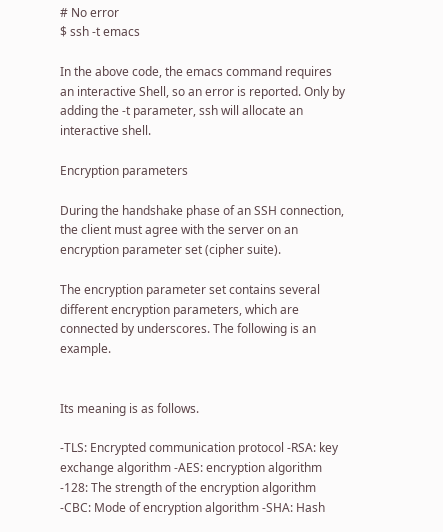# No error
$ ssh -t emacs

In the above code, the emacs command requires an interactive Shell, so an error is reported. Only by adding the -t parameter, ssh will allocate an interactive shell.

Encryption parameters

During the handshake phase of an SSH connection, the client must agree with the server on an encryption parameter set (cipher suite).

The encryption parameter set contains several different encryption parameters, which are connected by underscores. The following is an example.


Its meaning is as follows.

-TLS: Encrypted communication protocol -RSA: key exchange algorithm -AES: encryption algorithm -128: The strength of the encryption algorithm -CBC: Mode of encryption algorithm -SHA: Hash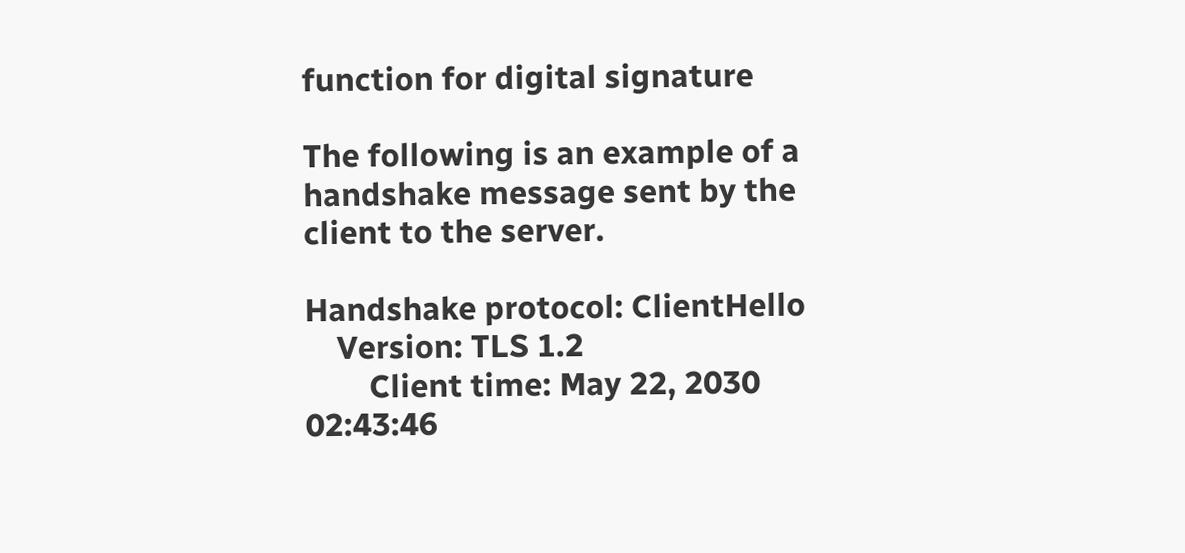function for digital signature

The following is an example of a handshake message sent by the client to the server.

Handshake protocol: ClientHello
    Version: TLS 1.2
        Client time: May 22, 2030 02:43:46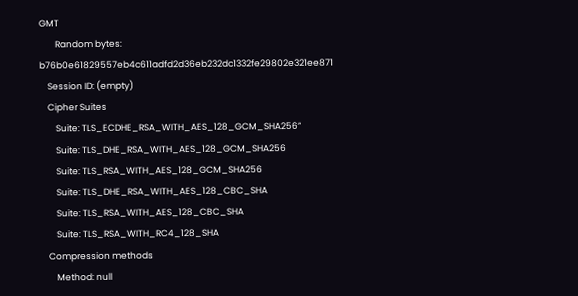GMT
        Random bytes: b76b0e61829557eb4c611adfd2d36eb232dc1332fe29802e321ee871
    Session ID: (empty)
    Cipher Suites
        Suite: TLS_ECDHE_RSA_WITH_AES_128_GCM_SHA256”
        Suite: TLS_DHE_RSA_WITH_AES_128_GCM_SHA256
        Suite: TLS_RSA_WITH_AES_128_GCM_SHA256
        Suite: TLS_DHE_RSA_WITH_AES_128_CBC_SHA
        Suite: TLS_RSA_WITH_AES_128_CBC_SHA
        Suite: TLS_RSA_WITH_RC4_128_SHA
    Compression methods
        Method: null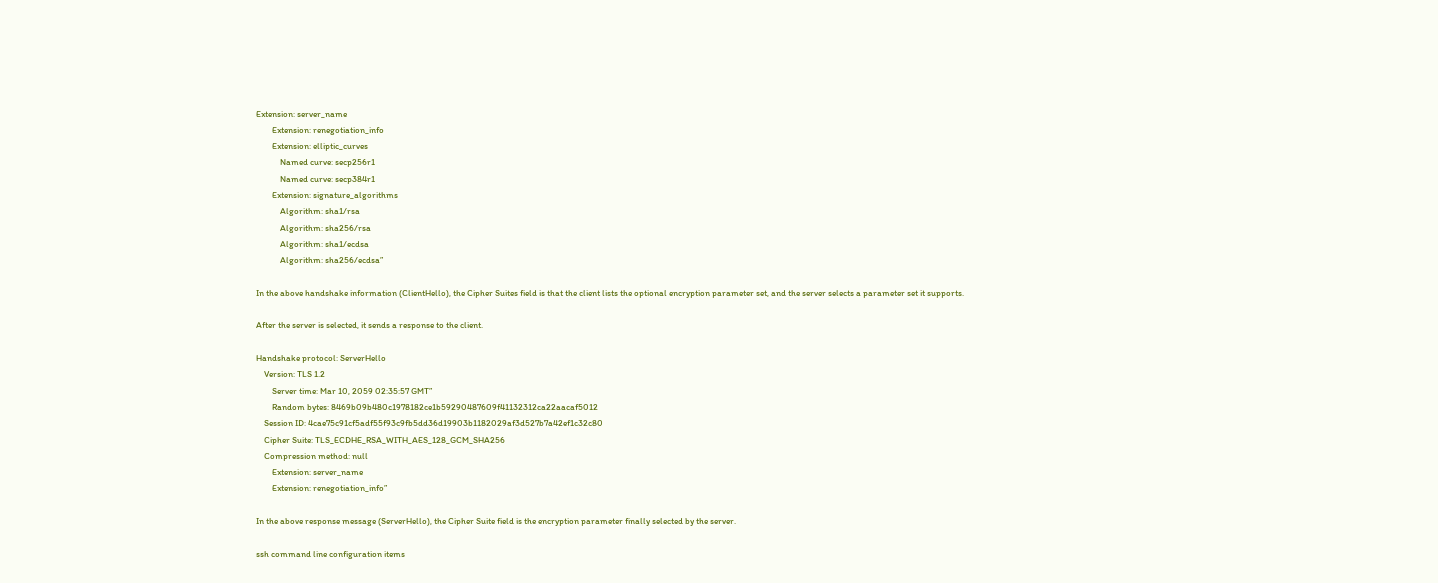Extension: server_name
        Extension: renegotiation_info
        Extension: elliptic_curves
            Named curve: secp256r1
            Named curve: secp384r1
        Extension: signature_algorithms
            Algorithm: sha1/rsa
            Algorithm: sha256/rsa
            Algorithm: sha1/ecdsa
            Algorithm: sha256/ecdsa”

In the above handshake information (ClientHello), the Cipher Suites field is that the client lists the optional encryption parameter set, and the server selects a parameter set it supports.

After the server is selected, it sends a response to the client.

Handshake protocol: ServerHello
    Version: TLS 1.2
        Server time: Mar 10, 2059 02:35:57 GMT”
        Random bytes: 8469b09b480c1978182ce1b59290487609f41132312ca22aacaf5012
    Session ID: 4cae75c91cf5adf55f93c9fb5dd36d19903b1182029af3d527b7a42ef1c32c80
    Cipher Suite: TLS_ECDHE_RSA_WITH_AES_128_GCM_SHA256
    Compression method: null
        Extension: server_name
        Extension: renegotiation_info”

In the above response message (ServerHello), the Cipher Suite field is the encryption parameter finally selected by the server.

ssh command line configuration items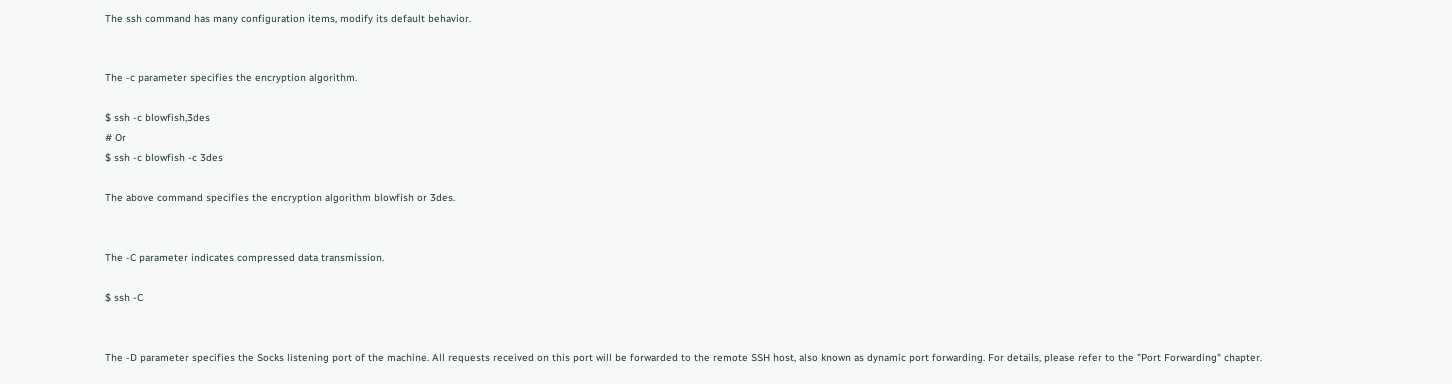The ssh command has many configuration items, modify its default behavior.


The -c parameter specifies the encryption algorithm.

$ ssh -c blowfish,3des
# Or
$ ssh -c blowfish -c 3des

The above command specifies the encryption algorithm blowfish or 3des.


The -C parameter indicates compressed data transmission.

$ ssh -C


The -D parameter specifies the Socks listening port of the machine. All requests received on this port will be forwarded to the remote SSH host, also known as dynamic port forwarding. For details, please refer to the "Port Forwarding" chapter.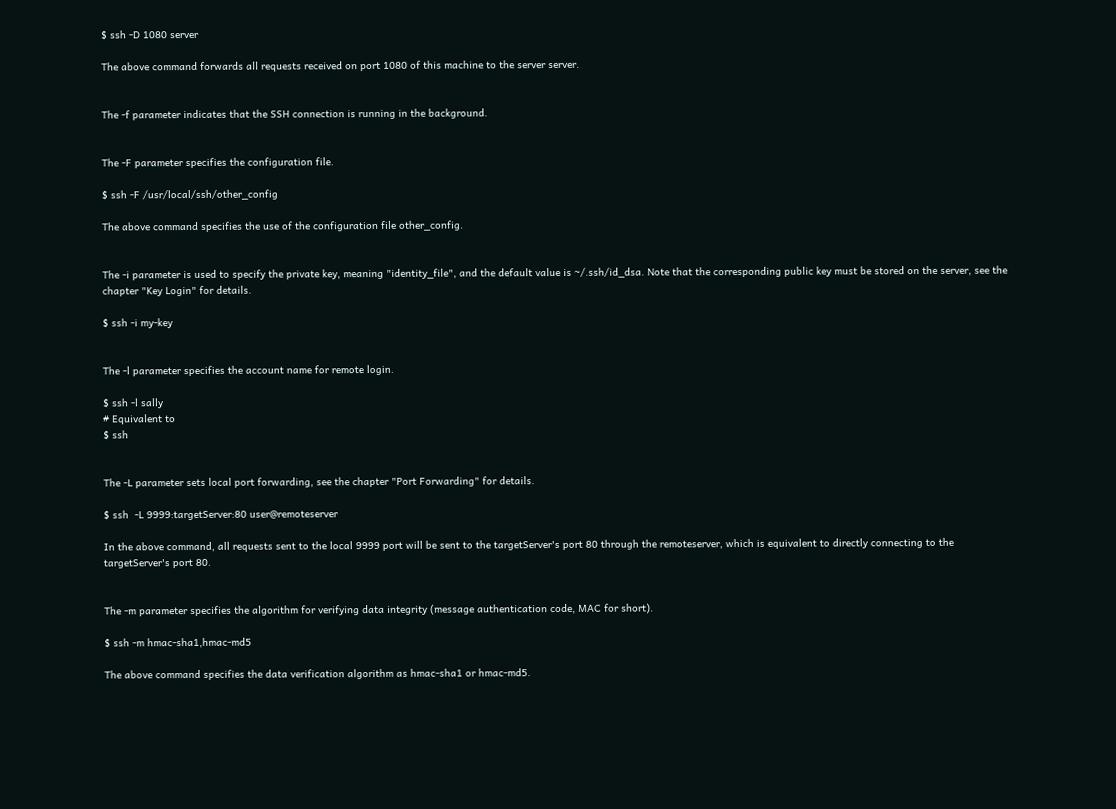$ ssh -D 1080 server

The above command forwards all requests received on port 1080 of this machine to the server server.


The -f parameter indicates that the SSH connection is running in the background.


The -F parameter specifies the configuration file.

$ ssh -F /usr/local/ssh/other_config

The above command specifies the use of the configuration file other_config.


The -i parameter is used to specify the private key, meaning "identity_file", and the default value is ~/.ssh/id_dsa. Note that the corresponding public key must be stored on the server, see the chapter "Key Login" for details.

$ ssh -i my-key


The -l parameter specifies the account name for remote login.

$ ssh -l sally
# Equivalent to
$ ssh


The -L parameter sets local port forwarding, see the chapter "Port Forwarding" for details.

$ ssh  -L 9999:targetServer:80 user@remoteserver

In the above command, all requests sent to the local 9999 port will be sent to the targetServer's port 80 through the remoteserver, which is equivalent to directly connecting to the targetServer's port 80.


The -m parameter specifies the algorithm for verifying data integrity (message authentication code, MAC for short).

$ ssh -m hmac-sha1,hmac-md5

The above command specifies the data verification algorithm as hmac-sha1 or hmac-md5.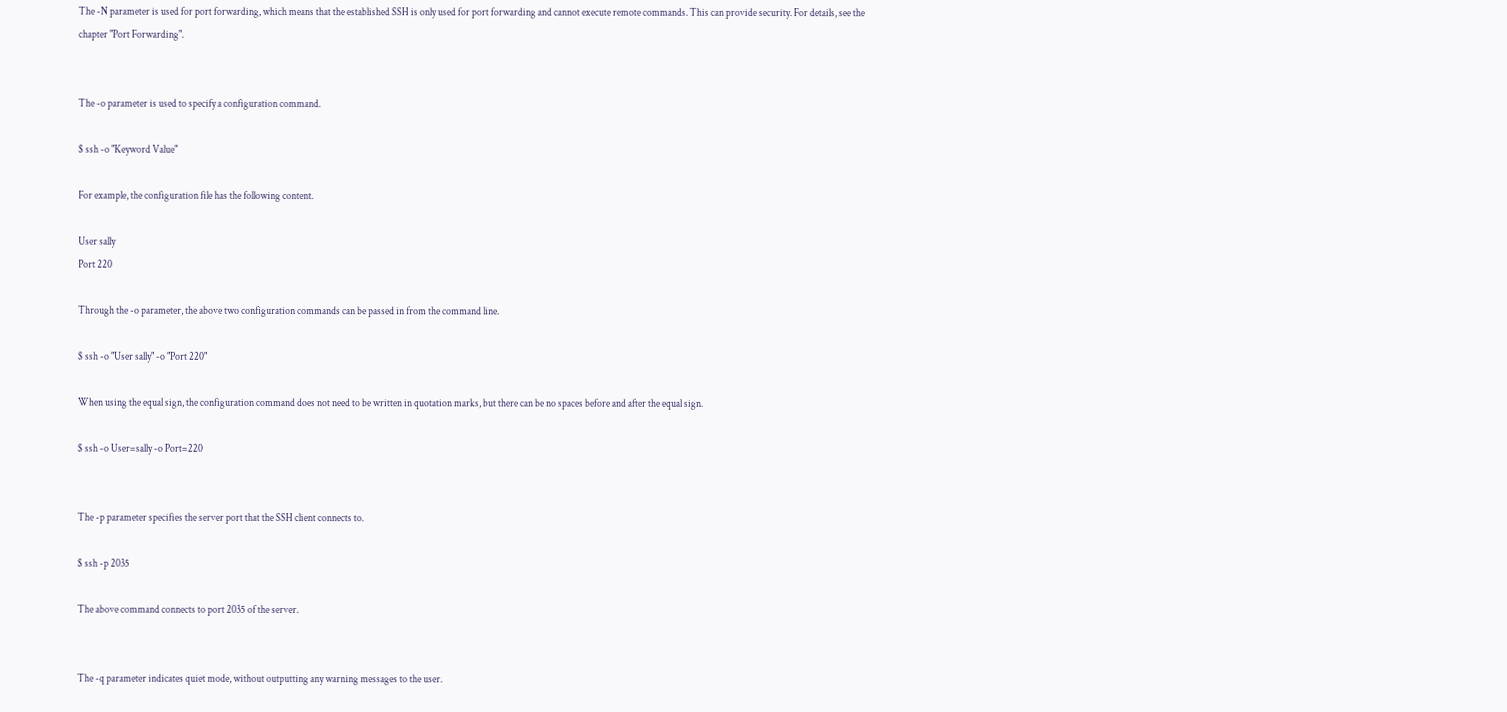The -N parameter is used for port forwarding, which means that the established SSH is only used for port forwarding and cannot execute remote commands. This can provide security. For details, see the chapter "Port Forwarding".


The -o parameter is used to specify a configuration command.

$ ssh -o "Keyword Value"

For example, the configuration file has the following content.

User sally
Port 220

Through the -o parameter, the above two configuration commands can be passed in from the command line.

$ ssh -o "User sally" -o "Port 220"

When using the equal sign, the configuration command does not need to be written in quotation marks, but there can be no spaces before and after the equal sign.

$ ssh -o User=sally -o Port=220


The -p parameter specifies the server port that the SSH client connects to.

$ ssh -p 2035

The above command connects to port 2035 of the server.


The -q parameter indicates quiet mode, without outputting any warning messages to the user.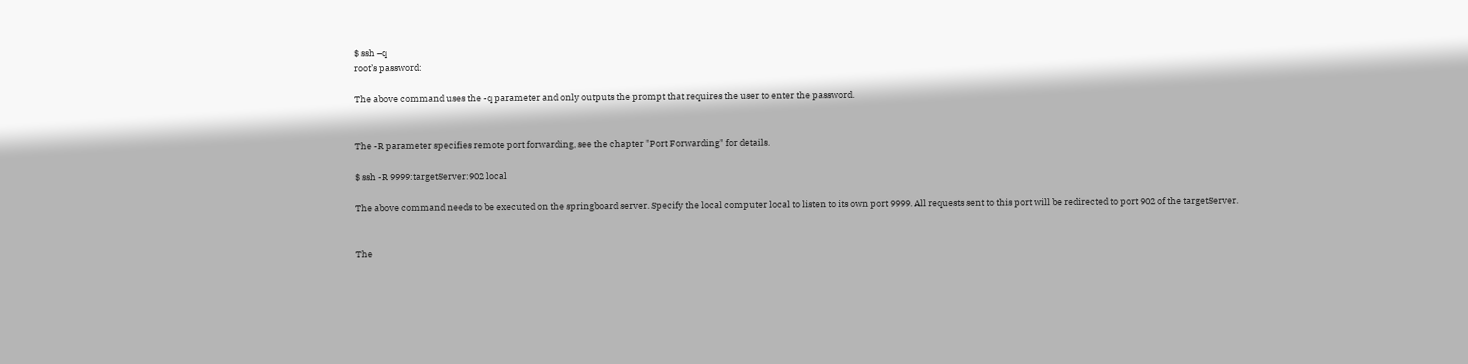$ ssh –q
root’s password:

The above command uses the -q parameter and only outputs the prompt that requires the user to enter the password.


The -R parameter specifies remote port forwarding, see the chapter "Port Forwarding" for details.

$ ssh -R 9999:targetServer:902 local

The above command needs to be executed on the springboard server. Specify the local computer local to listen to its own port 9999. All requests sent to this port will be redirected to port 902 of the targetServer.


The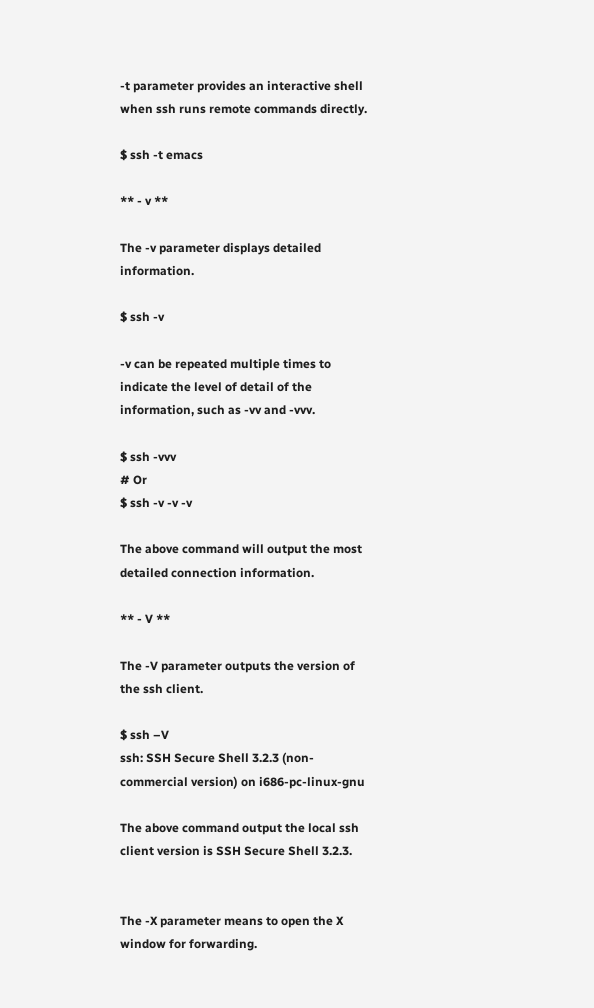-t parameter provides an interactive shell when ssh runs remote commands directly.

$ ssh -t emacs

** - v **

The -v parameter displays detailed information.

$ ssh -v

-v can be repeated multiple times to indicate the level of detail of the information, such as -vv and -vvv.

$ ssh -vvv
# Or
$ ssh -v -v -v

The above command will output the most detailed connection information.

** - V **

The -V parameter outputs the version of the ssh client.

$ ssh –V
ssh: SSH Secure Shell 3.2.3 (non-commercial version) on i686-pc-linux-gnu

The above command output the local ssh client version is SSH Secure Shell 3.2.3.


The -X parameter means to open the X window for forwarding.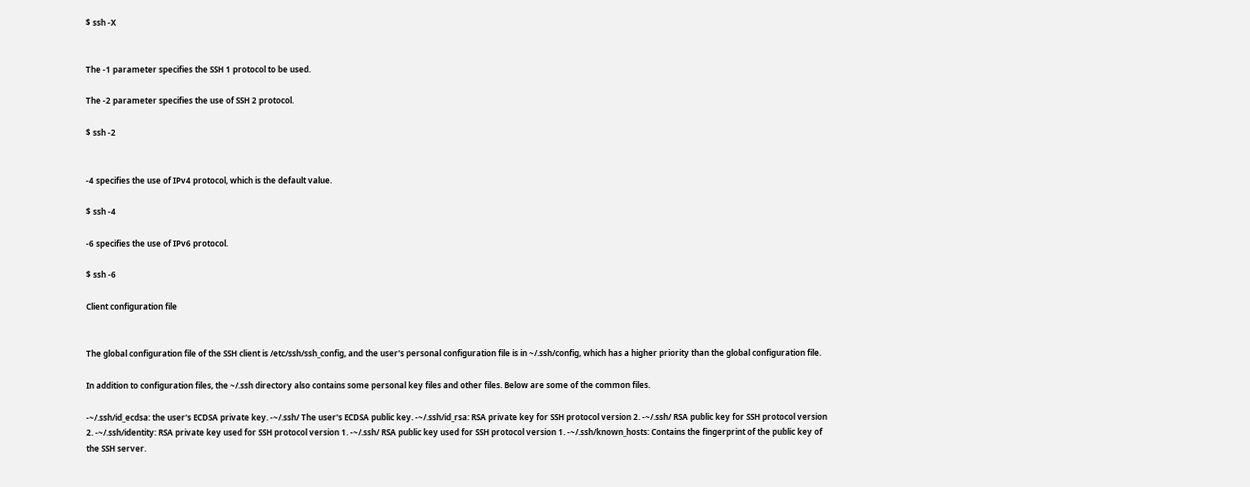$ ssh -X


The -1 parameter specifies the SSH 1 protocol to be used.

The -2 parameter specifies the use of SSH 2 protocol.

$ ssh -2


-4 specifies the use of IPv4 protocol, which is the default value.

$ ssh -4

-6 specifies the use of IPv6 protocol.

$ ssh -6

Client configuration file


The global configuration file of the SSH client is /etc/ssh/ssh_config, and the user's personal configuration file is in ~/.ssh/config, which has a higher priority than the global configuration file.

In addition to configuration files, the ~/.ssh directory also contains some personal key files and other files. Below are some of the common files.

-~/.ssh/id_ecdsa: the user's ECDSA private key. -~/.ssh/ The user's ECDSA public key. -~/.ssh/id_rsa: RSA private key for SSH protocol version 2. -~/.ssh/ RSA public key for SSH protocol version 2. -~/.ssh/identity: RSA private key used for SSH protocol version 1. -~/.ssh/ RSA public key used for SSH protocol version 1. -~/.ssh/known_hosts: Contains the fingerprint of the public key of the SSH server.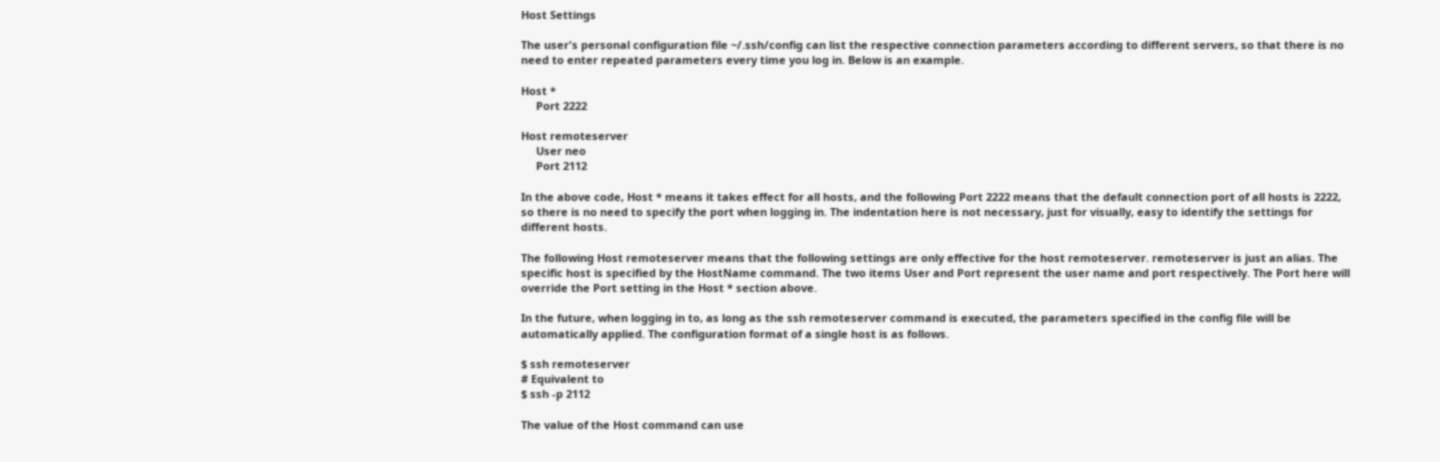Host Settings

The user's personal configuration file ~/.ssh/config can list the respective connection parameters according to different servers, so that there is no need to enter repeated parameters every time you log in. Below is an example.

Host *
     Port 2222

Host remoteserver
     User neo
     Port 2112

In the above code, Host * means it takes effect for all hosts, and the following Port 2222 means that the default connection port of all hosts is 2222, so there is no need to specify the port when logging in. The indentation here is not necessary, just for visually, easy to identify the settings for different hosts.

The following Host remoteserver means that the following settings are only effective for the host remoteserver. remoteserver is just an alias. The specific host is specified by the HostName command. The two items User and Port represent the user name and port respectively. The Port here will override the Port setting in the Host * section above.

In the future, when logging in to, as long as the ssh remoteserver command is executed, the parameters specified in the config file will be automatically applied. The configuration format of a single host is as follows.

$ ssh remoteserver
# Equivalent to
$ ssh -p 2112

The value of the Host command can use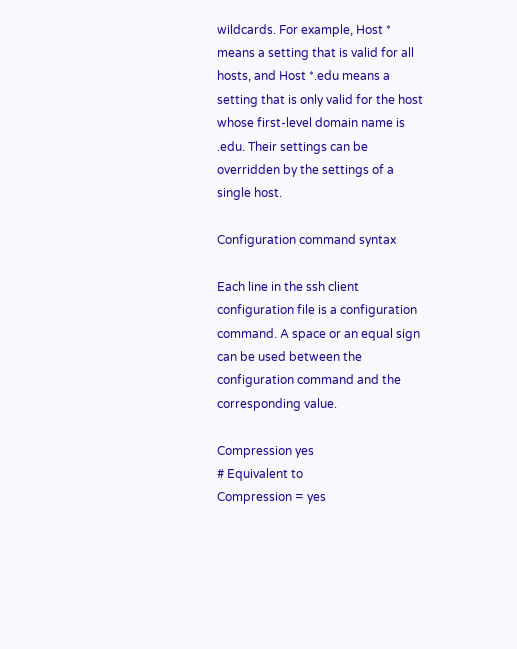wildcards. For example, Host * means a setting that is valid for all hosts, and Host *.edu means a setting that is only valid for the host whose first-level domain name is .edu. Their settings can be overridden by the settings of a single host.

Configuration command syntax

Each line in the ssh client configuration file is a configuration command. A space or an equal sign can be used between the configuration command and the corresponding value.

Compression yes
# Equivalent to
Compression = yes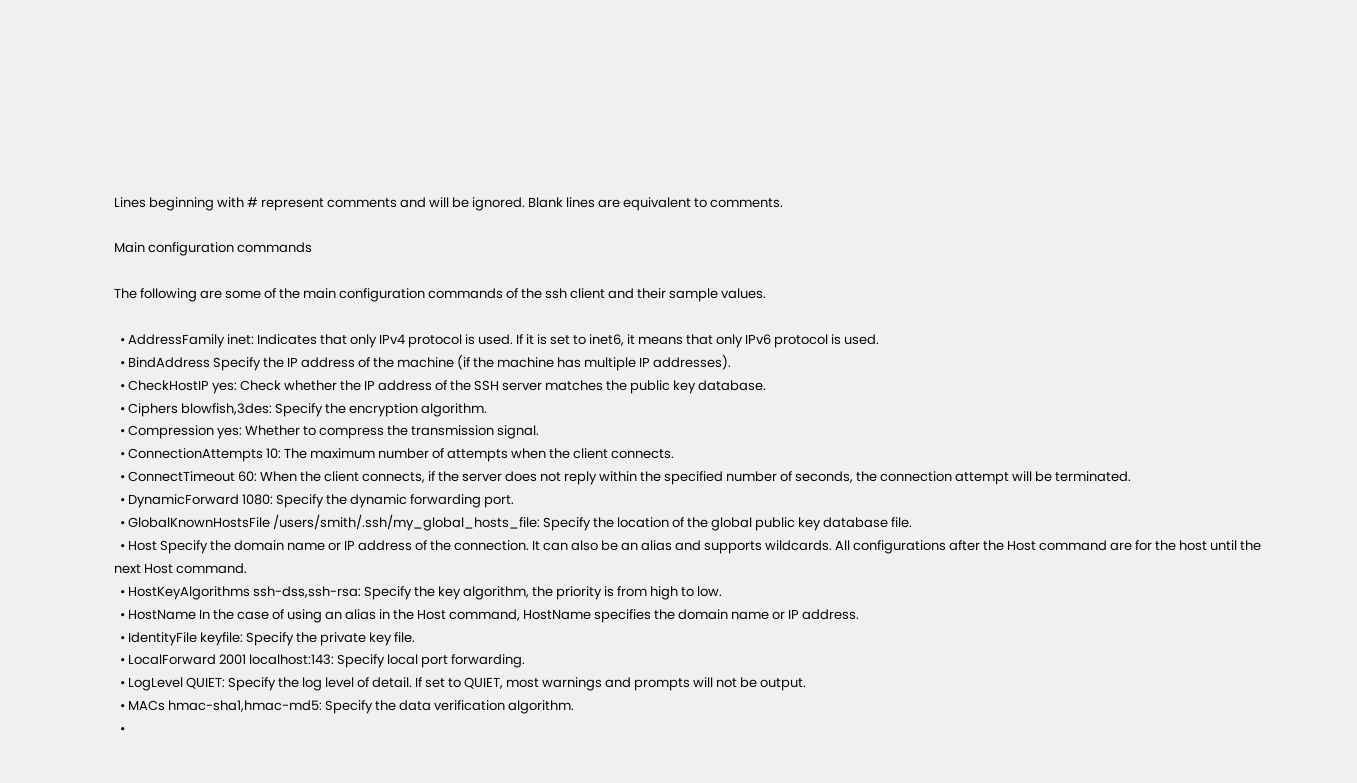Lines beginning with # represent comments and will be ignored. Blank lines are equivalent to comments.

Main configuration commands

The following are some of the main configuration commands of the ssh client and their sample values.

  • AddressFamily inet: Indicates that only IPv4 protocol is used. If it is set to inet6, it means that only IPv6 protocol is used.
  • BindAddress Specify the IP address of the machine (if the machine has multiple IP addresses).
  • CheckHostIP yes: Check whether the IP address of the SSH server matches the public key database.
  • Ciphers blowfish,3des: Specify the encryption algorithm.
  • Compression yes: Whether to compress the transmission signal.
  • ConnectionAttempts 10: The maximum number of attempts when the client connects.
  • ConnectTimeout 60: When the client connects, if the server does not reply within the specified number of seconds, the connection attempt will be terminated.
  • DynamicForward 1080: Specify the dynamic forwarding port.
  • GlobalKnownHostsFile /users/smith/.ssh/my_global_hosts_file: Specify the location of the global public key database file.
  • Host Specify the domain name or IP address of the connection. It can also be an alias and supports wildcards. All configurations after the Host command are for the host until the next Host command.
  • HostKeyAlgorithms ssh-dss,ssh-rsa: Specify the key algorithm, the priority is from high to low.
  • HostName In the case of using an alias in the Host command, HostName specifies the domain name or IP address.
  • IdentityFile keyfile: Specify the private key file.
  • LocalForward 2001 localhost:143: Specify local port forwarding.
  • LogLevel QUIET: Specify the log level of detail. If set to QUIET, most warnings and prompts will not be output.
  • MACs hmac-sha1,hmac-md5: Specify the data verification algorithm.
  •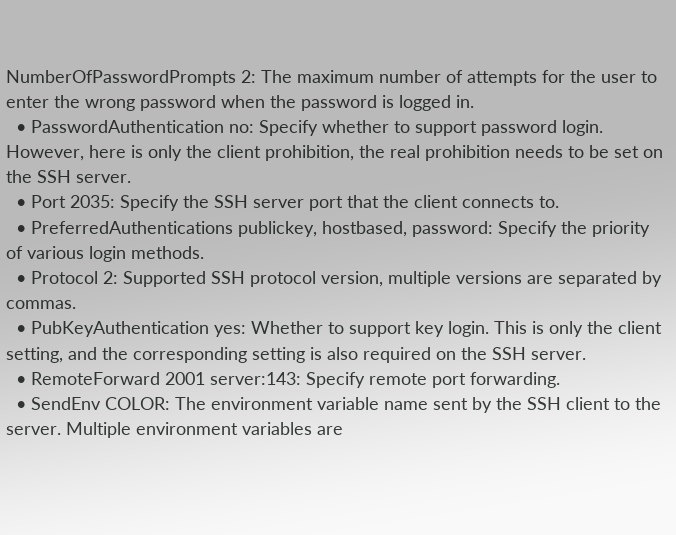NumberOfPasswordPrompts 2: The maximum number of attempts for the user to enter the wrong password when the password is logged in.
  • PasswordAuthentication no: Specify whether to support password login. However, here is only the client prohibition, the real prohibition needs to be set on the SSH server.
  • Port 2035: Specify the SSH server port that the client connects to.
  • PreferredAuthentications publickey, hostbased, password: Specify the priority of various login methods.
  • Protocol 2: Supported SSH protocol version, multiple versions are separated by commas.
  • PubKeyAuthentication yes: Whether to support key login. This is only the client setting, and the corresponding setting is also required on the SSH server.
  • RemoteForward 2001 server:143: Specify remote port forwarding.
  • SendEnv COLOR: The environment variable name sent by the SSH client to the server. Multiple environment variables are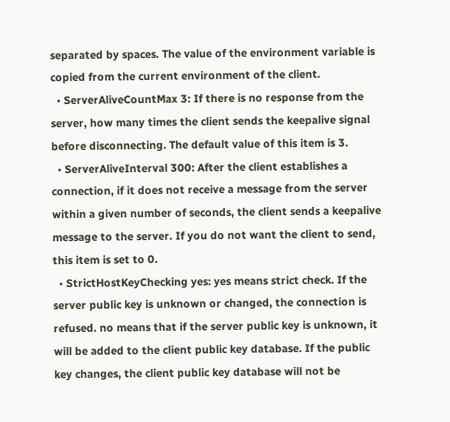separated by spaces. The value of the environment variable is copied from the current environment of the client.
  • ServerAliveCountMax 3: If there is no response from the server, how many times the client sends the keepalive signal before disconnecting. The default value of this item is 3.
  • ServerAliveInterval 300: After the client establishes a connection, if it does not receive a message from the server within a given number of seconds, the client sends a keepalive message to the server. If you do not want the client to send, this item is set to 0.
  • StrictHostKeyChecking yes: yes means strict check. If the server public key is unknown or changed, the connection is refused. no means that if the server public key is unknown, it will be added to the client public key database. If the public key changes, the client public key database will not be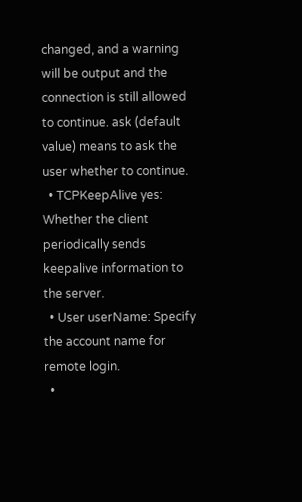changed, and a warning will be output and the connection is still allowed to continue. ask (default value) means to ask the user whether to continue.
  • TCPKeepAlive yes: Whether the client periodically sends keepalive information to the server.
  • User userName: Specify the account name for remote login.
  •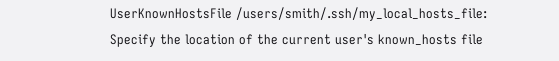UserKnownHostsFile /users/smith/.ssh/my_local_hosts_file: Specify the location of the current user's known_hosts file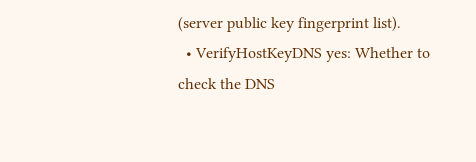(server public key fingerprint list).
  • VerifyHostKeyDNS yes: Whether to check the DNS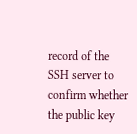record of the SSH server to confirm whether the public key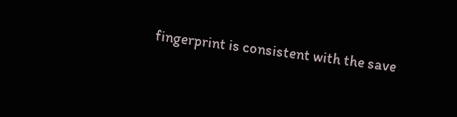fingerprint is consistent with the save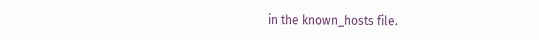in the known_hosts file.